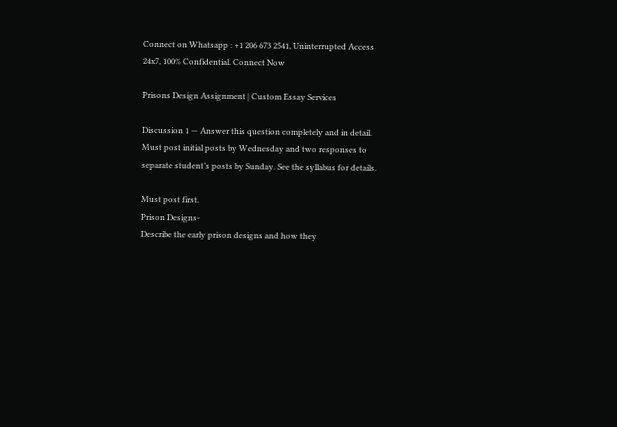Connect on Whatsapp : +1 206 673 2541, Uninterrupted Access 24x7, 100% Confidential. Connect Now

Prisons Design Assignment | Custom Essay Services

Discussion 1 — Answer this question completely and in detail. Must post initial posts by Wednesday and two responses to separate student’s posts by Sunday. See the syllabus for details.

Must post first.
Prison Designs-
Describe the early prison designs and how they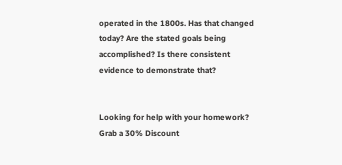operated in the 1800s. Has that changed today? Are the stated goals being accomplished? Is there consistent evidence to demonstrate that?


Looking for help with your homework?
Grab a 30% Discount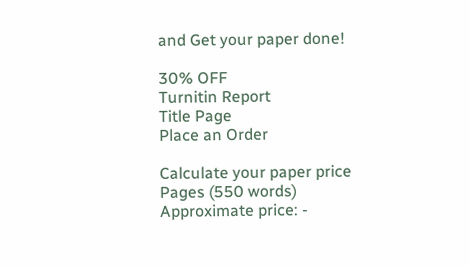and Get your paper done!

30% OFF
Turnitin Report
Title Page
Place an Order

Calculate your paper price
Pages (550 words)
Approximate price: -